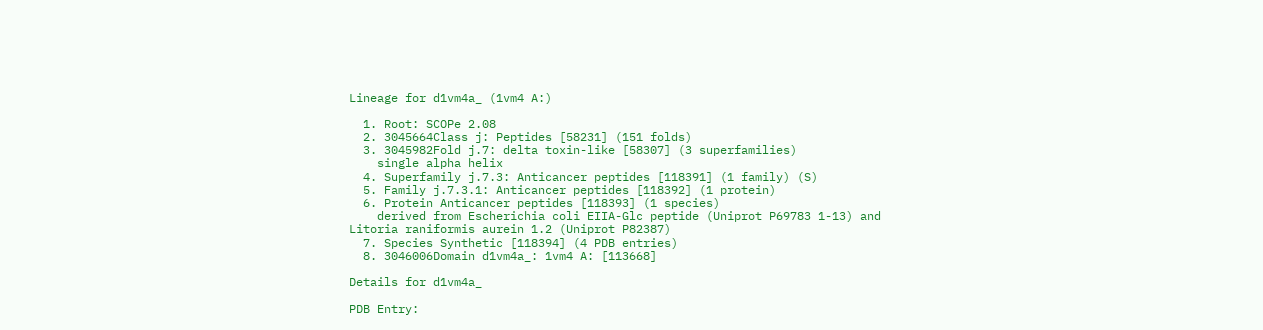Lineage for d1vm4a_ (1vm4 A:)

  1. Root: SCOPe 2.08
  2. 3045664Class j: Peptides [58231] (151 folds)
  3. 3045982Fold j.7: delta toxin-like [58307] (3 superfamilies)
    single alpha helix
  4. Superfamily j.7.3: Anticancer peptides [118391] (1 family) (S)
  5. Family j.7.3.1: Anticancer peptides [118392] (1 protein)
  6. Protein Anticancer peptides [118393] (1 species)
    derived from Escherichia coli EIIA-Glc peptide (Uniprot P69783 1-13) and Litoria raniformis aurein 1.2 (Uniprot P82387)
  7. Species Synthetic [118394] (4 PDB entries)
  8. 3046006Domain d1vm4a_: 1vm4 A: [113668]

Details for d1vm4a_

PDB Entry: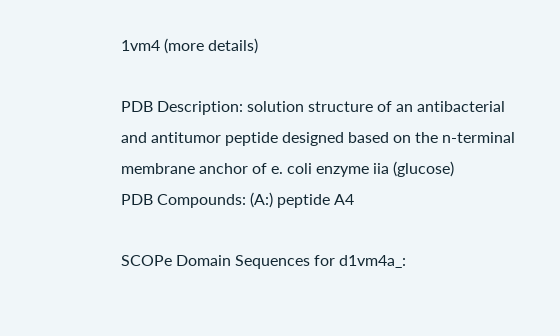1vm4 (more details)

PDB Description: solution structure of an antibacterial and antitumor peptide designed based on the n-terminal membrane anchor of e. coli enzyme iia (glucose)
PDB Compounds: (A:) peptide A4

SCOPe Domain Sequences for d1vm4a_: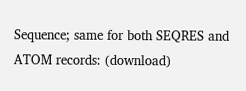Sequence; same for both SEQRES and ATOM records: (download)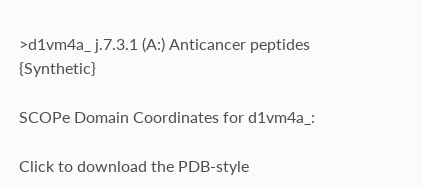>d1vm4a_ j.7.3.1 (A:) Anticancer peptides {Synthetic}

SCOPe Domain Coordinates for d1vm4a_:

Click to download the PDB-style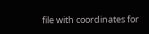file with coordinates for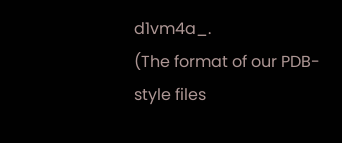d1vm4a_.
(The format of our PDB-style files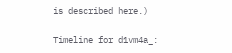is described here.)

Timeline for d1vm4a_: